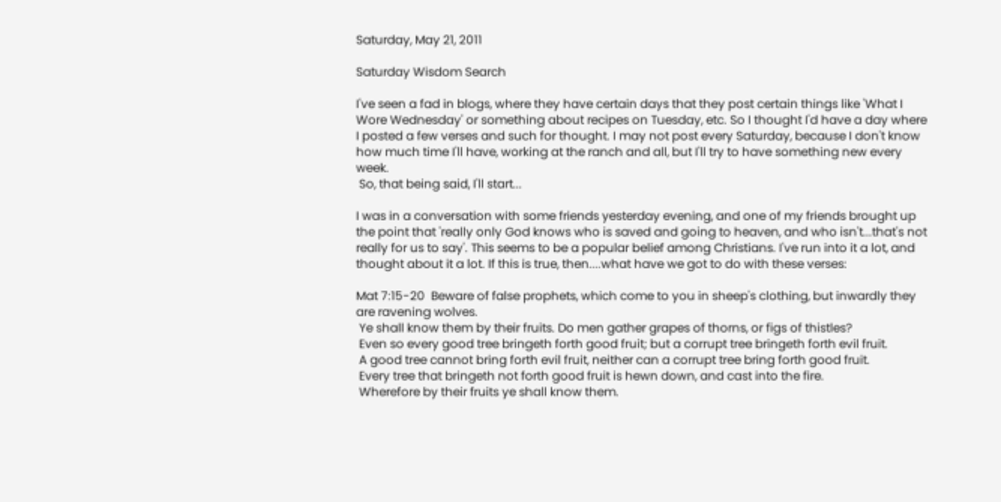Saturday, May 21, 2011

Saturday Wisdom Search

I've seen a fad in blogs, where they have certain days that they post certain things like 'What I Wore Wednesday' or something about recipes on Tuesday, etc. So I thought I'd have a day where I posted a few verses and such for thought. I may not post every Saturday, because I don't know how much time I'll have, working at the ranch and all, but I'll try to have something new every week.
 So, that being said, I'll start...

I was in a conversation with some friends yesterday evening, and one of my friends brought up the point that 'really only God knows who is saved and going to heaven, and who isn't...that's not really for us to say'. This seems to be a popular belief among Christians. I've run into it a lot, and thought about it a lot. If this is true, then....what have we got to do with these verses:

Mat 7:15-20  Beware of false prophets, which come to you in sheep's clothing, but inwardly they are ravening wolves.
 Ye shall know them by their fruits. Do men gather grapes of thorns, or figs of thistles?
 Even so every good tree bringeth forth good fruit; but a corrupt tree bringeth forth evil fruit.
 A good tree cannot bring forth evil fruit, neither can a corrupt tree bring forth good fruit.
 Every tree that bringeth not forth good fruit is hewn down, and cast into the fire.
 Wherefore by their fruits ye shall know them.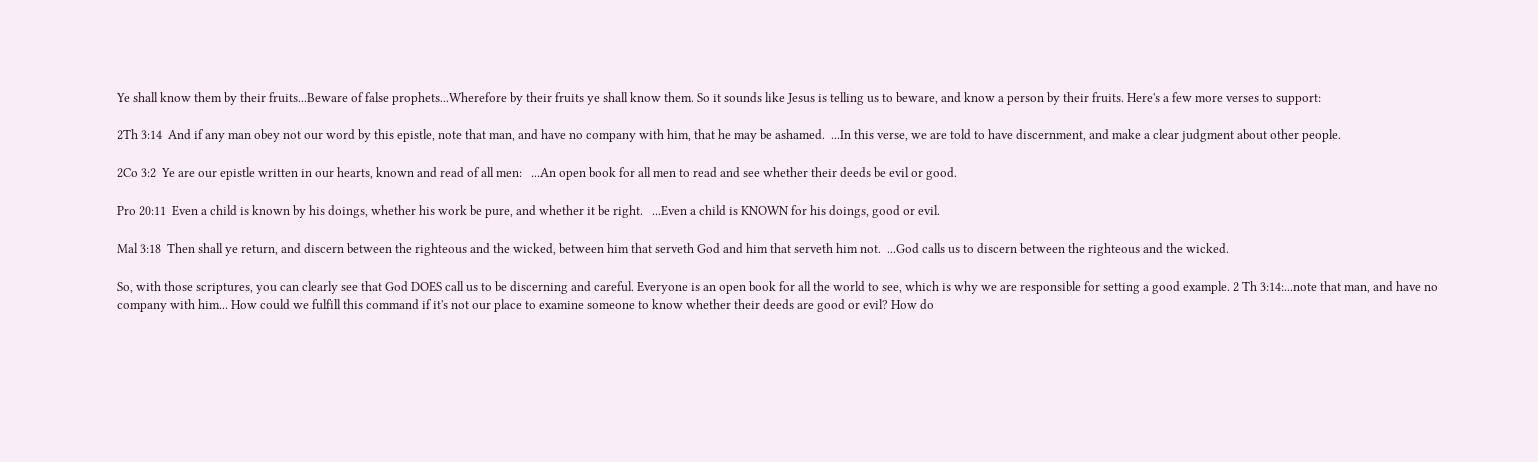Ye shall know them by their fruits...Beware of false prophets...Wherefore by their fruits ye shall know them. So it sounds like Jesus is telling us to beware, and know a person by their fruits. Here's a few more verses to support:

2Th 3:14  And if any man obey not our word by this epistle, note that man, and have no company with him, that he may be ashamed.  ...In this verse, we are told to have discernment, and make a clear judgment about other people.

2Co 3:2  Ye are our epistle written in our hearts, known and read of all men:   ...An open book for all men to read and see whether their deeds be evil or good.

Pro 20:11  Even a child is known by his doings, whether his work be pure, and whether it be right.   ...Even a child is KNOWN for his doings, good or evil.

Mal 3:18  Then shall ye return, and discern between the righteous and the wicked, between him that serveth God and him that serveth him not.  ...God calls us to discern between the righteous and the wicked.

So, with those scriptures, you can clearly see that God DOES call us to be discerning and careful. Everyone is an open book for all the world to see, which is why we are responsible for setting a good example. 2 Th 3:14:...note that man, and have no company with him... How could we fulfill this command if it's not our place to examine someone to know whether their deeds are good or evil? How do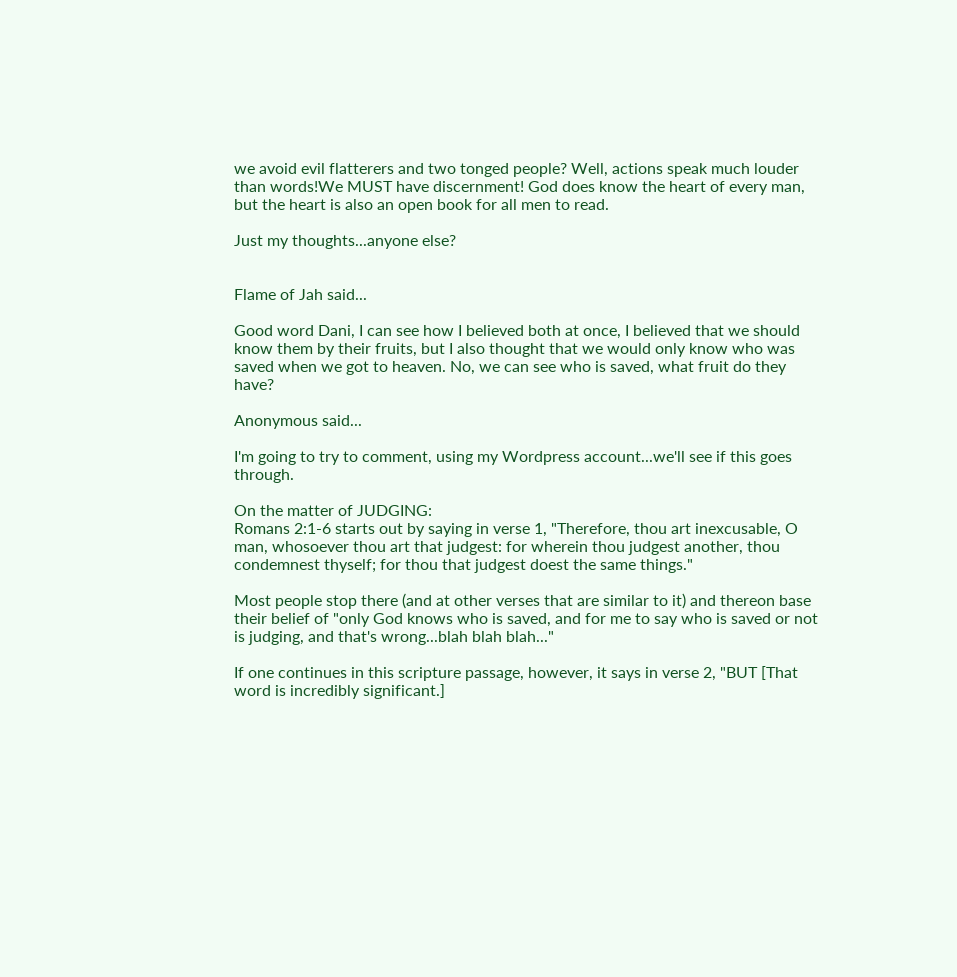we avoid evil flatterers and two tonged people? Well, actions speak much louder than words!We MUST have discernment! God does know the heart of every man, but the heart is also an open book for all men to read.

Just my thoughts...anyone else?


Flame of Jah said...

Good word Dani, I can see how I believed both at once, I believed that we should know them by their fruits, but I also thought that we would only know who was saved when we got to heaven. No, we can see who is saved, what fruit do they have?

Anonymous said...

I'm going to try to comment, using my Wordpress account...we'll see if this goes through.

On the matter of JUDGING:
Romans 2:1-6 starts out by saying in verse 1, "Therefore, thou art inexcusable, O man, whosoever thou art that judgest: for wherein thou judgest another, thou condemnest thyself; for thou that judgest doest the same things."

Most people stop there (and at other verses that are similar to it) and thereon base their belief of "only God knows who is saved, and for me to say who is saved or not is judging, and that's wrong...blah blah blah..."

If one continues in this scripture passage, however, it says in verse 2, "BUT [That word is incredibly significant.]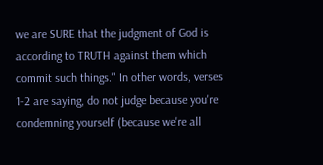we are SURE that the judgment of God is according to TRUTH against them which commit such things." In other words, verses 1-2 are saying, do not judge because you're condemning yourself (because we're all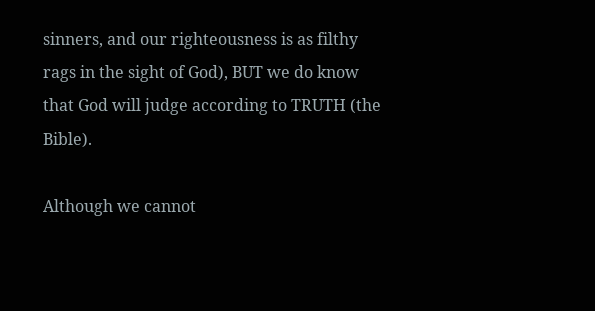sinners, and our righteousness is as filthy rags in the sight of God), BUT we do know that God will judge according to TRUTH (the Bible).

Although we cannot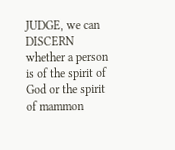JUDGE, we can DISCERN whether a person is of the spirit of God or the spirit of mammon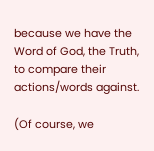because we have the Word of God, the Truth, to compare their actions/words against.

(Of course, we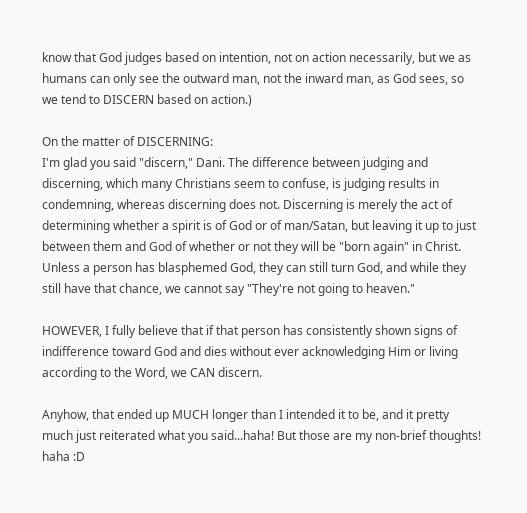know that God judges based on intention, not on action necessarily, but we as humans can only see the outward man, not the inward man, as God sees, so we tend to DISCERN based on action.)

On the matter of DISCERNING:
I'm glad you said "discern," Dani. The difference between judging and discerning, which many Christians seem to confuse, is judging results in condemning, whereas discerning does not. Discerning is merely the act of determining whether a spirit is of God or of man/Satan, but leaving it up to just between them and God of whether or not they will be "born again" in Christ. Unless a person has blasphemed God, they can still turn God, and while they still have that chance, we cannot say "They're not going to heaven."

HOWEVER, I fully believe that if that person has consistently shown signs of indifference toward God and dies without ever acknowledging Him or living according to the Word, we CAN discern.

Anyhow, that ended up MUCH longer than I intended it to be, and it pretty much just reiterated what you said...haha! But those are my non-brief thoughts! haha :D